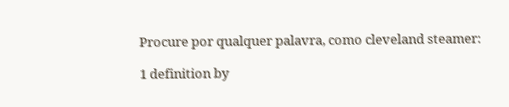Procure por qualquer palavra, como cleveland steamer:

1 definition by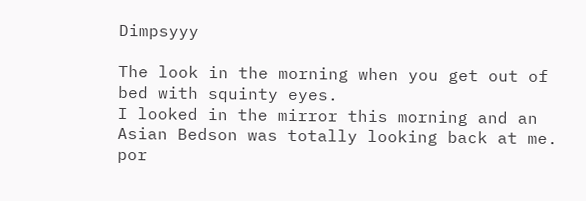Dimpsyyy

The look in the morning when you get out of bed with squinty eyes.
I looked in the mirror this morning and an Asian Bedson was totally looking back at me.
por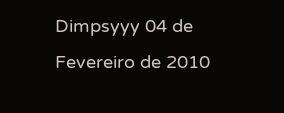Dimpsyyy 04 de Fevereiro de 2010